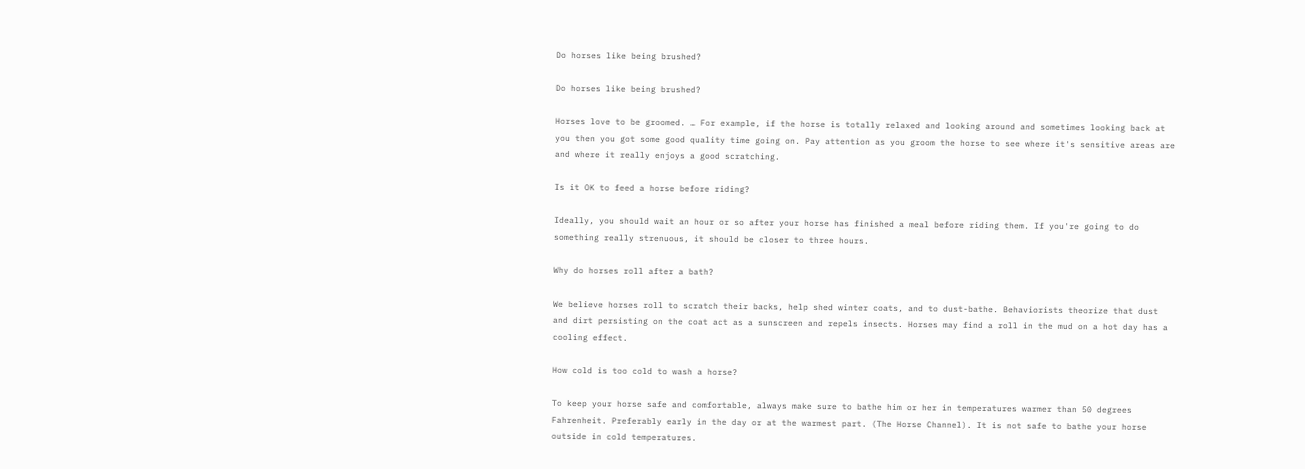Do horses like being brushed?

Do horses like being brushed?

Horses love to be groomed. … For example, if the horse is totally relaxed and looking around and sometimes looking back at you then you got some good quality time going on. Pay attention as you groom the horse to see where it's sensitive areas are and where it really enjoys a good scratching.

Is it OK to feed a horse before riding?

Ideally, you should wait an hour or so after your horse has finished a meal before riding them. If you're going to do something really strenuous, it should be closer to three hours.

Why do horses roll after a bath?

We believe horses roll to scratch their backs, help shed winter coats, and to dust-bathe. Behaviorists theorize that dust and dirt persisting on the coat act as a sunscreen and repels insects. Horses may find a roll in the mud on a hot day has a cooling effect.

How cold is too cold to wash a horse?

To keep your horse safe and comfortable, always make sure to bathe him or her in temperatures warmer than 50 degrees Fahrenheit. Preferably early in the day or at the warmest part. (The Horse Channel). It is not safe to bathe your horse outside in cold temperatures.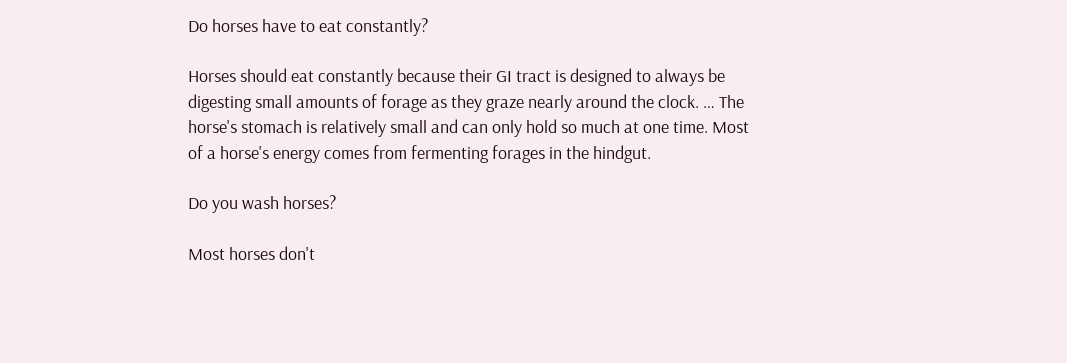Do horses have to eat constantly?

Horses should eat constantly because their GI tract is designed to always be digesting small amounts of forage as they graze nearly around the clock. … The horse's stomach is relatively small and can only hold so much at one time. Most of a horse's energy comes from fermenting forages in the hindgut.

Do you wash horses?

Most horses don't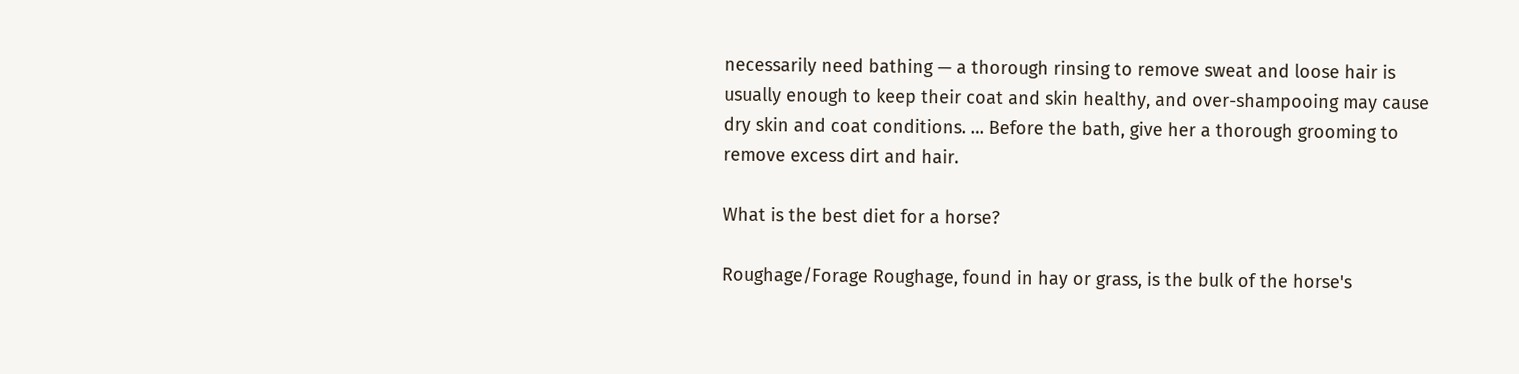necessarily need bathing — a thorough rinsing to remove sweat and loose hair is usually enough to keep their coat and skin healthy, and over-shampooing may cause dry skin and coat conditions. … Before the bath, give her a thorough grooming to remove excess dirt and hair.

What is the best diet for a horse?

Roughage/Forage Roughage, found in hay or grass, is the bulk of the horse's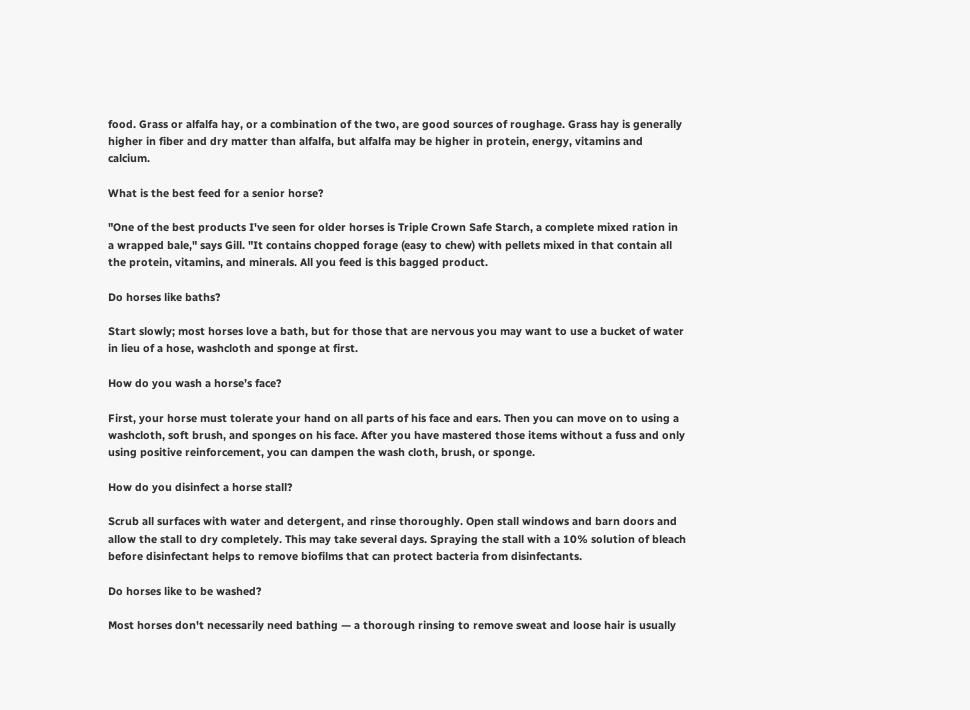food. Grass or alfalfa hay, or a combination of the two, are good sources of roughage. Grass hay is generally higher in fiber and dry matter than alfalfa, but alfalfa may be higher in protein, energy, vitamins and calcium.

What is the best feed for a senior horse?

"One of the best products I've seen for older horses is Triple Crown Safe Starch, a complete mixed ration in a wrapped bale," says Gill. "It contains chopped forage (easy to chew) with pellets mixed in that contain all the protein, vitamins, and minerals. All you feed is this bagged product.

Do horses like baths?

Start slowly; most horses love a bath, but for those that are nervous you may want to use a bucket of water in lieu of a hose, washcloth and sponge at first.

How do you wash a horse’s face?

First, your horse must tolerate your hand on all parts of his face and ears. Then you can move on to using a washcloth, soft brush, and sponges on his face. After you have mastered those items without a fuss and only using positive reinforcement, you can dampen the wash cloth, brush, or sponge.

How do you disinfect a horse stall?

Scrub all surfaces with water and detergent, and rinse thoroughly. Open stall windows and barn doors and allow the stall to dry completely. This may take several days. Spraying the stall with a 10% solution of bleach before disinfectant helps to remove biofilms that can protect bacteria from disinfectants.

Do horses like to be washed?

Most horses don't necessarily need bathing — a thorough rinsing to remove sweat and loose hair is usually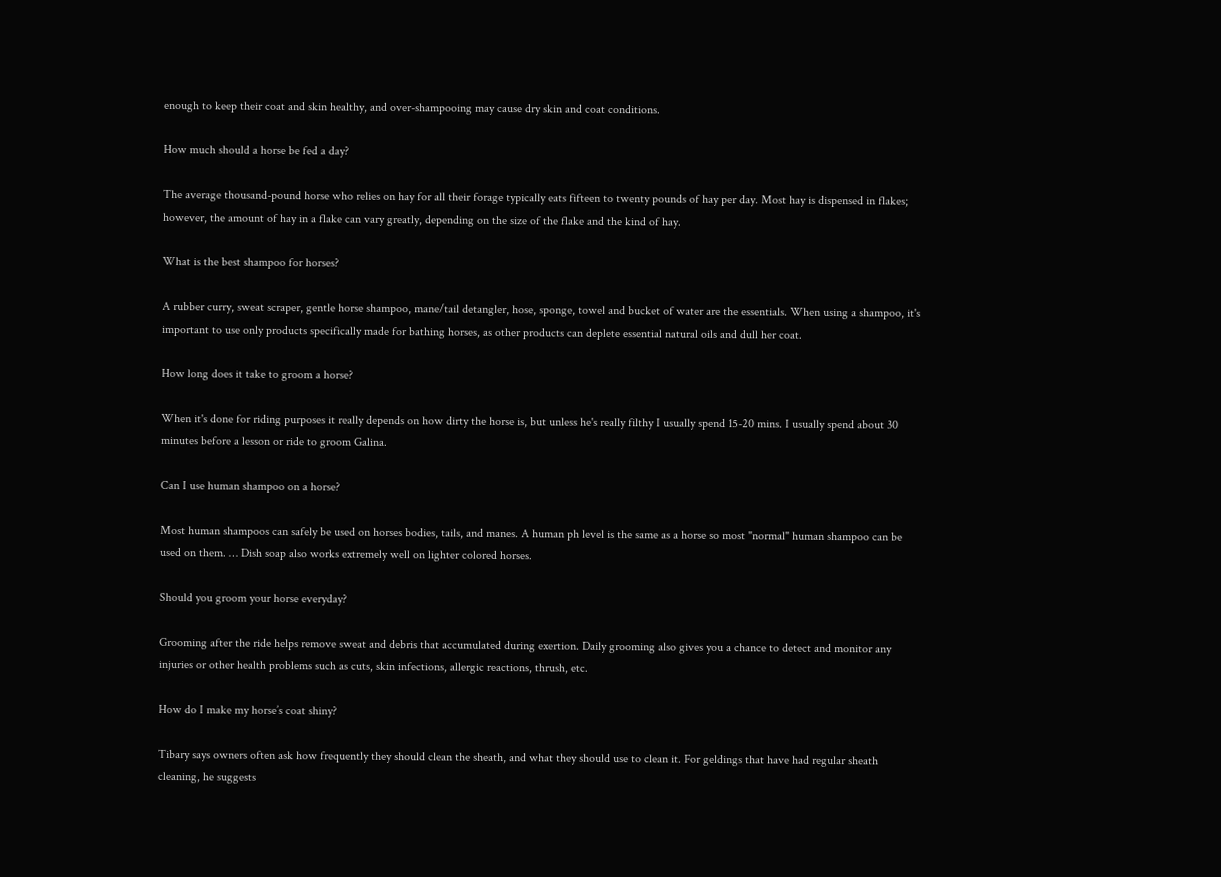enough to keep their coat and skin healthy, and over-shampooing may cause dry skin and coat conditions.

How much should a horse be fed a day?

The average thousand-pound horse who relies on hay for all their forage typically eats fifteen to twenty pounds of hay per day. Most hay is dispensed in flakes; however, the amount of hay in a flake can vary greatly, depending on the size of the flake and the kind of hay.

What is the best shampoo for horses?

A rubber curry, sweat scraper, gentle horse shampoo, mane/tail detangler, hose, sponge, towel and bucket of water are the essentials. When using a shampoo, it's important to use only products specifically made for bathing horses, as other products can deplete essential natural oils and dull her coat.

How long does it take to groom a horse?

When it's done for riding purposes it really depends on how dirty the horse is, but unless he's really filthy I usually spend 15-20 mins. I usually spend about 30 minutes before a lesson or ride to groom Galina.

Can I use human shampoo on a horse?

Most human shampoos can safely be used on horses bodies, tails, and manes. A human ph level is the same as a horse so most "normal" human shampoo can be used on them. … Dish soap also works extremely well on lighter colored horses.

Should you groom your horse everyday?

Grooming after the ride helps remove sweat and debris that accumulated during exertion. Daily grooming also gives you a chance to detect and monitor any injuries or other health problems such as cuts, skin infections, allergic reactions, thrush, etc.

How do I make my horse’s coat shiny?

Tibary says owners often ask how frequently they should clean the sheath, and what they should use to clean it. For geldings that have had regular sheath cleaning, he suggests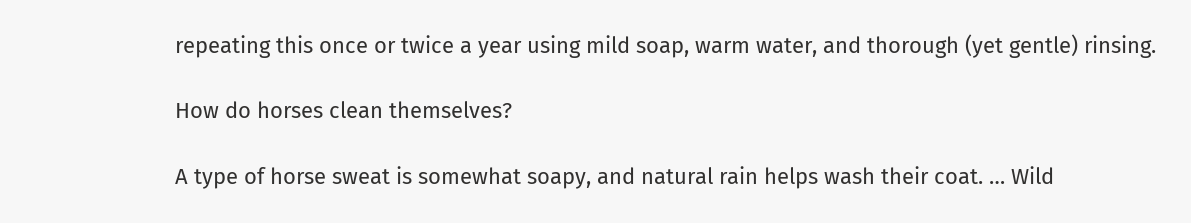repeating this once or twice a year using mild soap, warm water, and thorough (yet gentle) rinsing.

How do horses clean themselves?

A type of horse sweat is somewhat soapy, and natural rain helps wash their coat. … Wild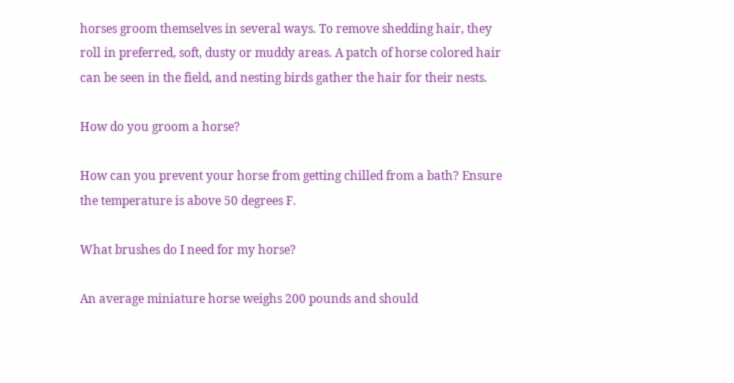horses groom themselves in several ways. To remove shedding hair, they roll in preferred, soft, dusty or muddy areas. A patch of horse colored hair can be seen in the field, and nesting birds gather the hair for their nests.

How do you groom a horse?

How can you prevent your horse from getting chilled from a bath? Ensure the temperature is above 50 degrees F.

What brushes do I need for my horse?

An average miniature horse weighs 200 pounds and should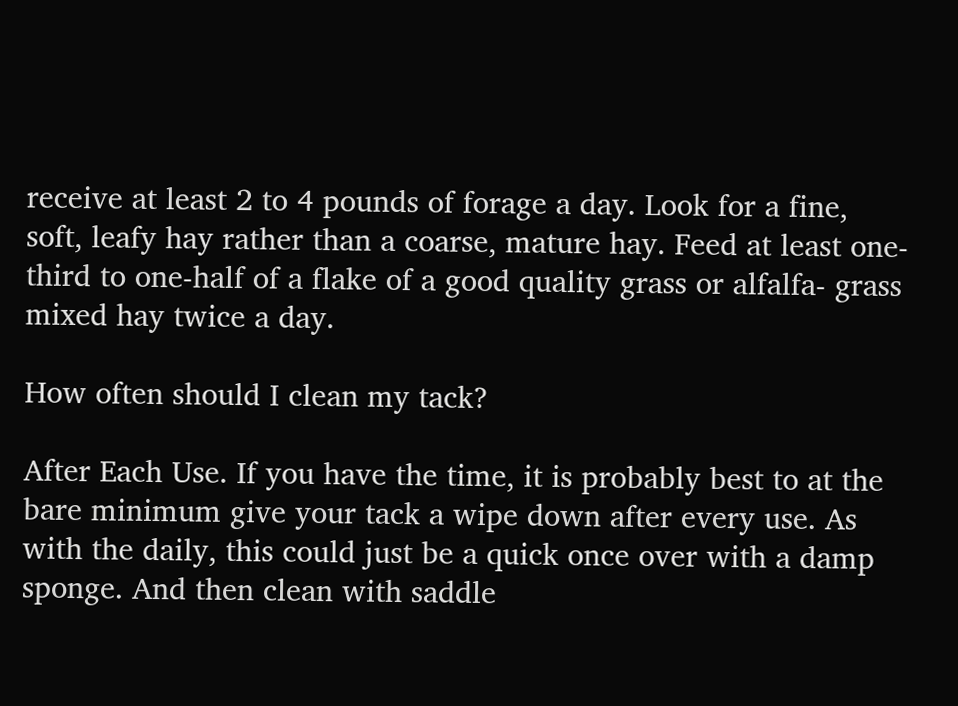receive at least 2 to 4 pounds of forage a day. Look for a fine, soft, leafy hay rather than a coarse, mature hay. Feed at least one-third to one-half of a flake of a good quality grass or alfalfa- grass mixed hay twice a day.

How often should I clean my tack?

After Each Use. If you have the time, it is probably best to at the bare minimum give your tack a wipe down after every use. As with the daily, this could just be a quick once over with a damp sponge. And then clean with saddle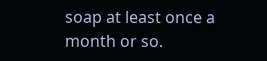soap at least once a month or so.